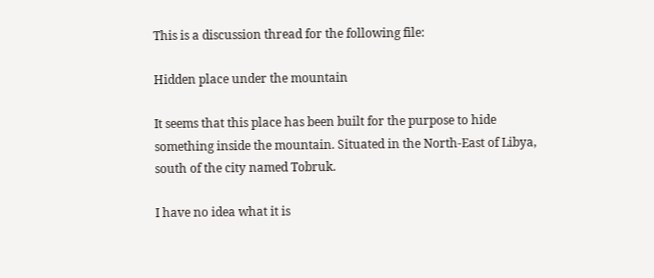This is a discussion thread for the following file:

Hidden place under the mountain

It seems that this place has been built for the purpose to hide something inside the mountain. Situated in the North-East of Libya, south of the city named Tobruk.

I have no idea what it is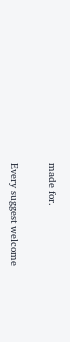made for.

Every suggest welcome